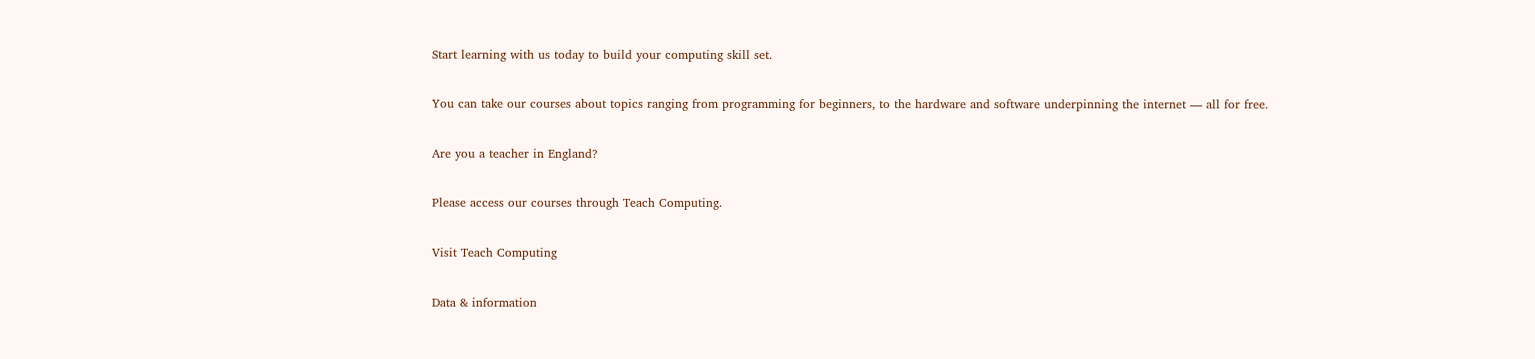Start learning with us today to build your computing skill set.

You can take our courses about topics ranging from programming for beginners, to the hardware and software underpinning the internet — all for free.

Are you a teacher in England?

Please access our courses through Teach Computing.

Visit Teach Computing

Data & information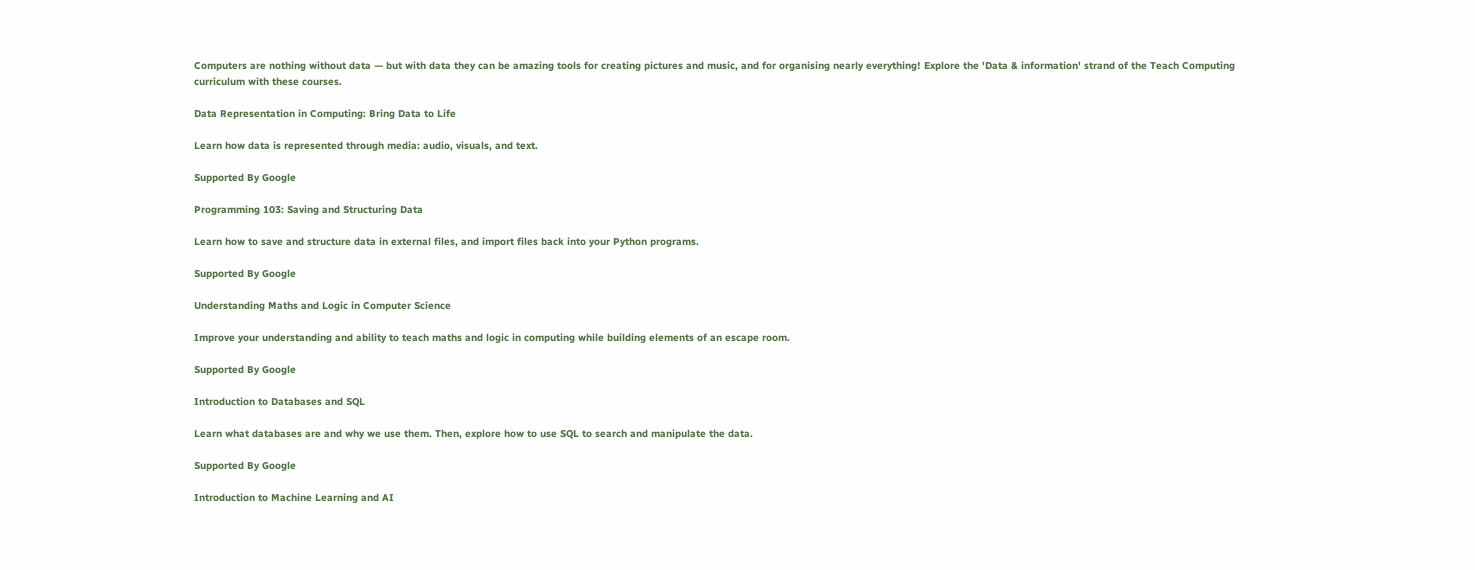Computers are nothing without data — but with data they can be amazing tools for creating pictures and music, and for organising nearly everything! Explore the 'Data & information' strand of the Teach Computing curriculum with these courses.

Data Representation in Computing: Bring Data to Life

Learn how data is represented through media: audio, visuals, and text.

Supported By Google

Programming 103: Saving and Structuring Data

Learn how to save and structure data in external files, and import files back into your Python programs.

Supported By Google

Understanding Maths and Logic in Computer Science

Improve your understanding and ability to teach maths and logic in computing while building elements of an escape room.

Supported By Google

Introduction to Databases and SQL

Learn what databases are and why we use them. Then, explore how to use SQL to search and manipulate the data.

Supported By Google

Introduction to Machine Learning and AI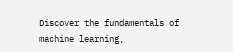Discover the fundamentals of machine learning,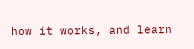how it works, and learn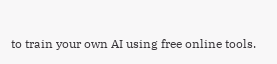to train your own AI using free online tools.